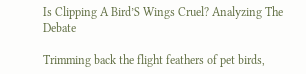Is Clipping A Bird’S Wings Cruel? Analyzing The Debate

Trimming back the flight feathers of pet birds,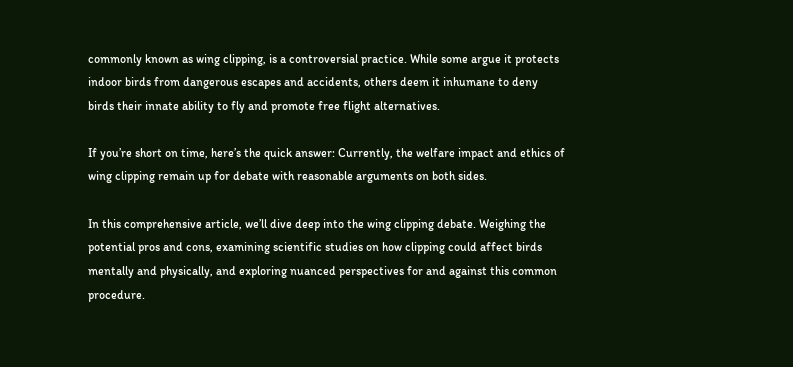commonly known as wing clipping, is a controversial practice. While some argue it protects indoor birds from dangerous escapes and accidents, others deem it inhumane to deny birds their innate ability to fly and promote free flight alternatives.

If you’re short on time, here’s the quick answer: Currently, the welfare impact and ethics of wing clipping remain up for debate with reasonable arguments on both sides.

In this comprehensive article, we’ll dive deep into the wing clipping debate. Weighing the potential pros and cons, examining scientific studies on how clipping could affect birds mentally and physically, and exploring nuanced perspectives for and against this common procedure.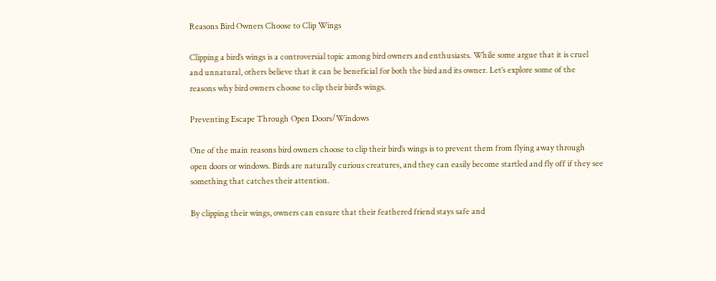Reasons Bird Owners Choose to Clip Wings

Clipping a bird’s wings is a controversial topic among bird owners and enthusiasts. While some argue that it is cruel and unnatural, others believe that it can be beneficial for both the bird and its owner. Let’s explore some of the reasons why bird owners choose to clip their bird’s wings.

Preventing Escape Through Open Doors/Windows

One of the main reasons bird owners choose to clip their bird’s wings is to prevent them from flying away through open doors or windows. Birds are naturally curious creatures, and they can easily become startled and fly off if they see something that catches their attention.

By clipping their wings, owners can ensure that their feathered friend stays safe and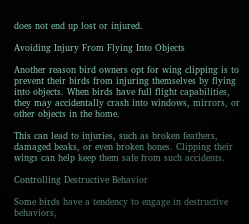does not end up lost or injured.

Avoiding Injury From Flying Into Objects

Another reason bird owners opt for wing clipping is to prevent their birds from injuring themselves by flying into objects. When birds have full flight capabilities, they may accidentally crash into windows, mirrors, or other objects in the home.

This can lead to injuries, such as broken feathers, damaged beaks, or even broken bones. Clipping their wings can help keep them safe from such accidents.

Controlling Destructive Behavior

Some birds have a tendency to engage in destructive behaviors,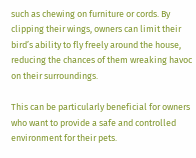such as chewing on furniture or cords. By clipping their wings, owners can limit their bird’s ability to fly freely around the house, reducing the chances of them wreaking havoc on their surroundings.

This can be particularly beneficial for owners who want to provide a safe and controlled environment for their pets.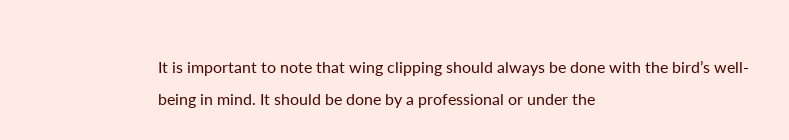It is important to note that wing clipping should always be done with the bird’s well-being in mind. It should be done by a professional or under the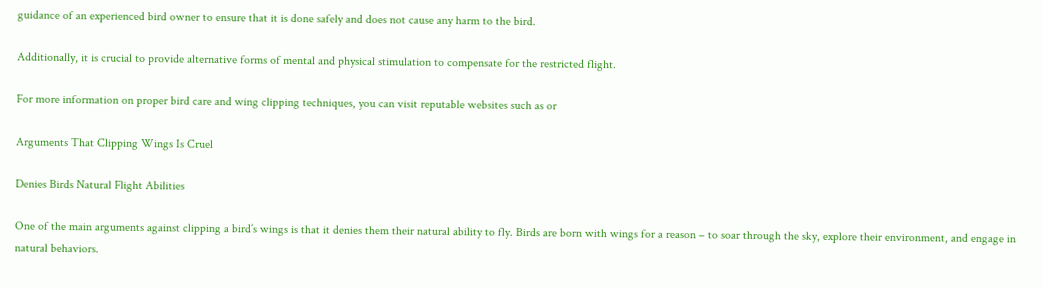guidance of an experienced bird owner to ensure that it is done safely and does not cause any harm to the bird.

Additionally, it is crucial to provide alternative forms of mental and physical stimulation to compensate for the restricted flight.

For more information on proper bird care and wing clipping techniques, you can visit reputable websites such as or

Arguments That Clipping Wings Is Cruel

Denies Birds Natural Flight Abilities

One of the main arguments against clipping a bird’s wings is that it denies them their natural ability to fly. Birds are born with wings for a reason – to soar through the sky, explore their environment, and engage in natural behaviors.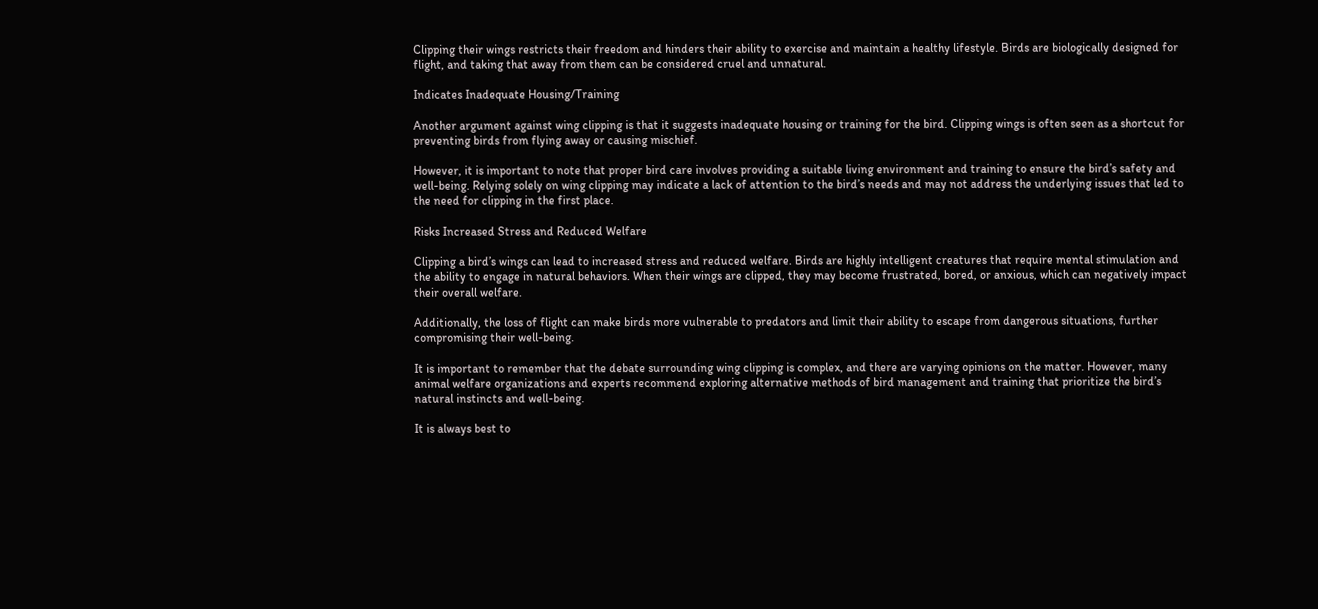Clipping their wings restricts their freedom and hinders their ability to exercise and maintain a healthy lifestyle. Birds are biologically designed for flight, and taking that away from them can be considered cruel and unnatural.

Indicates Inadequate Housing/Training

Another argument against wing clipping is that it suggests inadequate housing or training for the bird. Clipping wings is often seen as a shortcut for preventing birds from flying away or causing mischief.

However, it is important to note that proper bird care involves providing a suitable living environment and training to ensure the bird’s safety and well-being. Relying solely on wing clipping may indicate a lack of attention to the bird’s needs and may not address the underlying issues that led to the need for clipping in the first place.

Risks Increased Stress and Reduced Welfare

Clipping a bird’s wings can lead to increased stress and reduced welfare. Birds are highly intelligent creatures that require mental stimulation and the ability to engage in natural behaviors. When their wings are clipped, they may become frustrated, bored, or anxious, which can negatively impact their overall welfare.

Additionally, the loss of flight can make birds more vulnerable to predators and limit their ability to escape from dangerous situations, further compromising their well-being.

It is important to remember that the debate surrounding wing clipping is complex, and there are varying opinions on the matter. However, many animal welfare organizations and experts recommend exploring alternative methods of bird management and training that prioritize the bird’s natural instincts and well-being.

It is always best to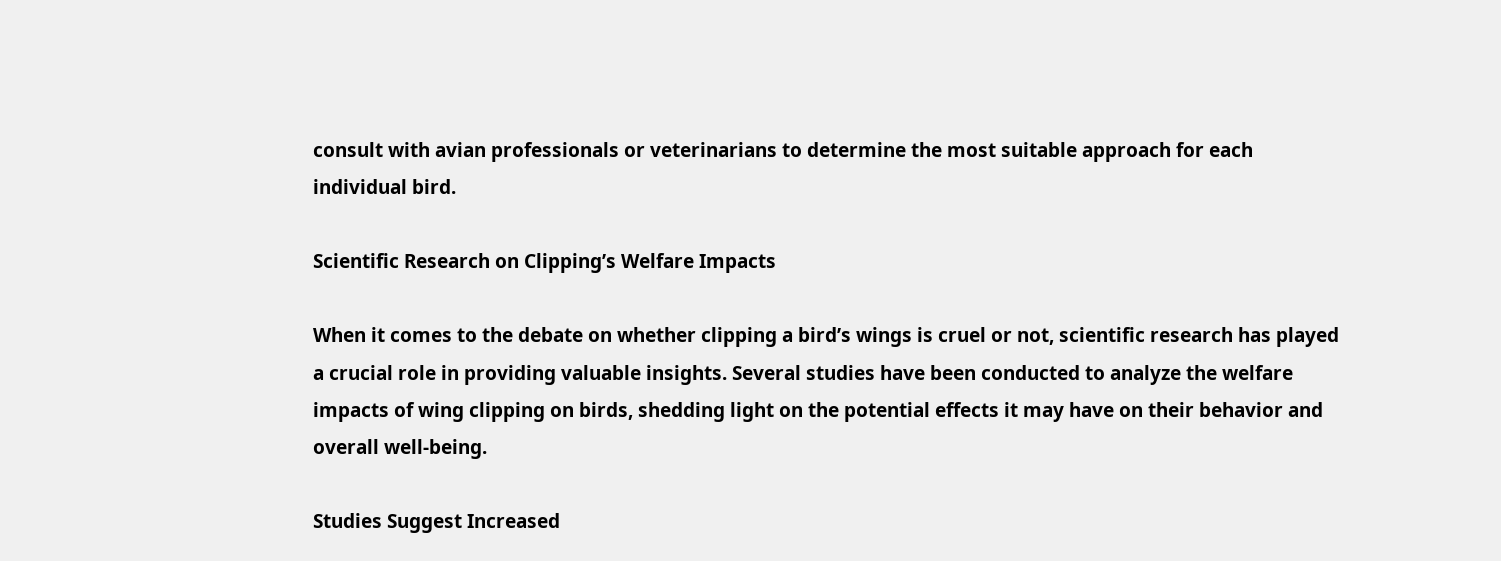consult with avian professionals or veterinarians to determine the most suitable approach for each individual bird.

Scientific Research on Clipping’s Welfare Impacts

When it comes to the debate on whether clipping a bird’s wings is cruel or not, scientific research has played a crucial role in providing valuable insights. Several studies have been conducted to analyze the welfare impacts of wing clipping on birds, shedding light on the potential effects it may have on their behavior and overall well-being.

Studies Suggest Increased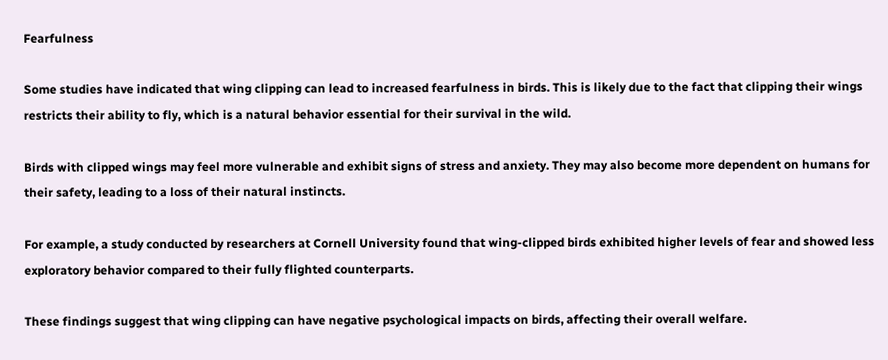Fearfulness

Some studies have indicated that wing clipping can lead to increased fearfulness in birds. This is likely due to the fact that clipping their wings restricts their ability to fly, which is a natural behavior essential for their survival in the wild.

Birds with clipped wings may feel more vulnerable and exhibit signs of stress and anxiety. They may also become more dependent on humans for their safety, leading to a loss of their natural instincts.

For example, a study conducted by researchers at Cornell University found that wing-clipped birds exhibited higher levels of fear and showed less exploratory behavior compared to their fully flighted counterparts.

These findings suggest that wing clipping can have negative psychological impacts on birds, affecting their overall welfare.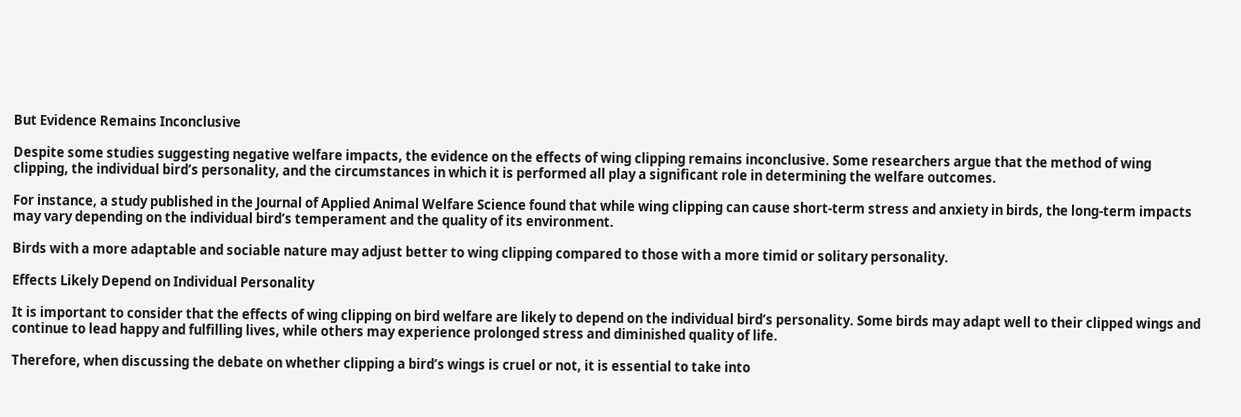But Evidence Remains Inconclusive

Despite some studies suggesting negative welfare impacts, the evidence on the effects of wing clipping remains inconclusive. Some researchers argue that the method of wing clipping, the individual bird’s personality, and the circumstances in which it is performed all play a significant role in determining the welfare outcomes.

For instance, a study published in the Journal of Applied Animal Welfare Science found that while wing clipping can cause short-term stress and anxiety in birds, the long-term impacts may vary depending on the individual bird’s temperament and the quality of its environment.

Birds with a more adaptable and sociable nature may adjust better to wing clipping compared to those with a more timid or solitary personality.

Effects Likely Depend on Individual Personality

It is important to consider that the effects of wing clipping on bird welfare are likely to depend on the individual bird’s personality. Some birds may adapt well to their clipped wings and continue to lead happy and fulfilling lives, while others may experience prolonged stress and diminished quality of life.

Therefore, when discussing the debate on whether clipping a bird’s wings is cruel or not, it is essential to take into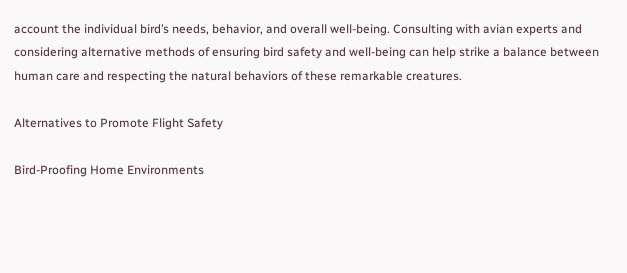account the individual bird’s needs, behavior, and overall well-being. Consulting with avian experts and considering alternative methods of ensuring bird safety and well-being can help strike a balance between human care and respecting the natural behaviors of these remarkable creatures.

Alternatives to Promote Flight Safety

Bird-Proofing Home Environments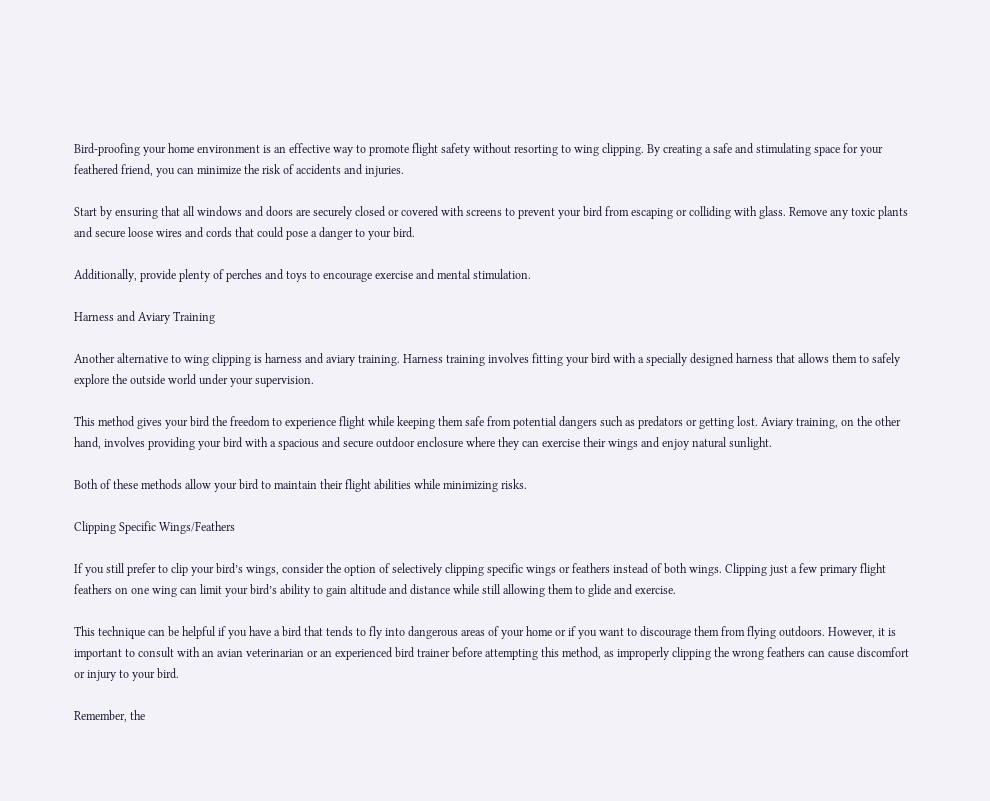Bird-proofing your home environment is an effective way to promote flight safety without resorting to wing clipping. By creating a safe and stimulating space for your feathered friend, you can minimize the risk of accidents and injuries.

Start by ensuring that all windows and doors are securely closed or covered with screens to prevent your bird from escaping or colliding with glass. Remove any toxic plants and secure loose wires and cords that could pose a danger to your bird.

Additionally, provide plenty of perches and toys to encourage exercise and mental stimulation.

Harness and Aviary Training

Another alternative to wing clipping is harness and aviary training. Harness training involves fitting your bird with a specially designed harness that allows them to safely explore the outside world under your supervision.

This method gives your bird the freedom to experience flight while keeping them safe from potential dangers such as predators or getting lost. Aviary training, on the other hand, involves providing your bird with a spacious and secure outdoor enclosure where they can exercise their wings and enjoy natural sunlight.

Both of these methods allow your bird to maintain their flight abilities while minimizing risks.

Clipping Specific Wings/Feathers

If you still prefer to clip your bird’s wings, consider the option of selectively clipping specific wings or feathers instead of both wings. Clipping just a few primary flight feathers on one wing can limit your bird’s ability to gain altitude and distance while still allowing them to glide and exercise.

This technique can be helpful if you have a bird that tends to fly into dangerous areas of your home or if you want to discourage them from flying outdoors. However, it is important to consult with an avian veterinarian or an experienced bird trainer before attempting this method, as improperly clipping the wrong feathers can cause discomfort or injury to your bird.

Remember, the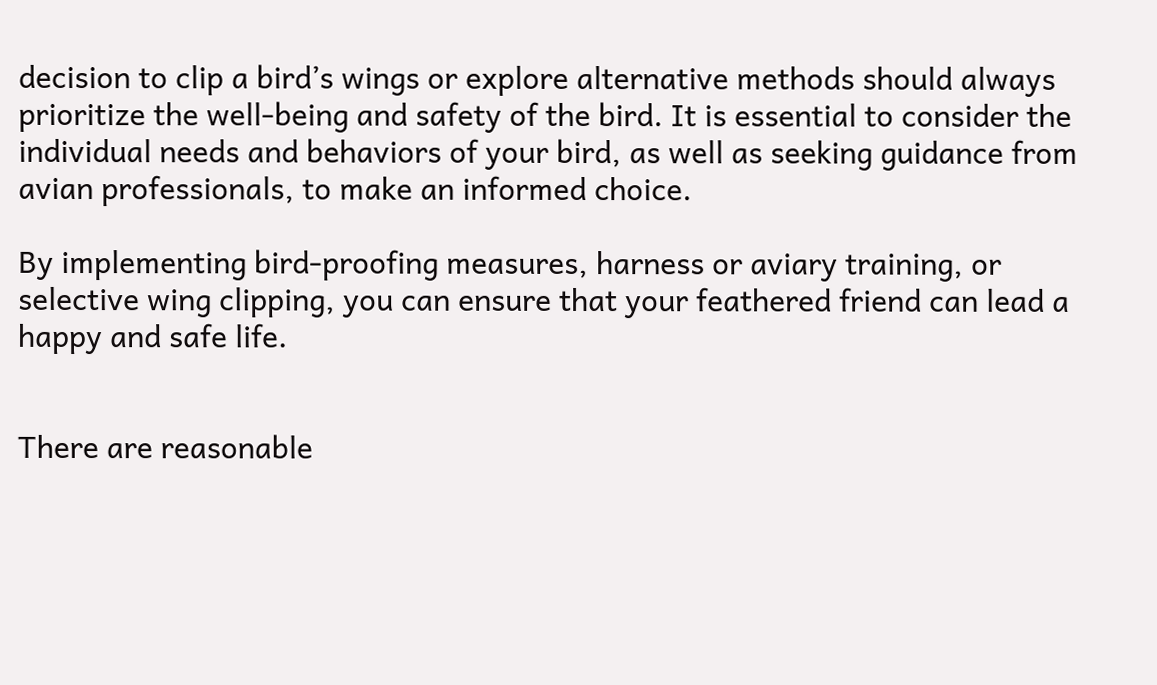decision to clip a bird’s wings or explore alternative methods should always prioritize the well-being and safety of the bird. It is essential to consider the individual needs and behaviors of your bird, as well as seeking guidance from avian professionals, to make an informed choice.

By implementing bird-proofing measures, harness or aviary training, or selective wing clipping, you can ensure that your feathered friend can lead a happy and safe life.


There are reasonable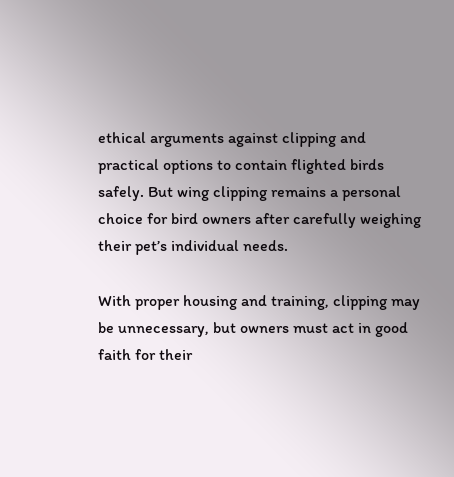ethical arguments against clipping and practical options to contain flighted birds safely. But wing clipping remains a personal choice for bird owners after carefully weighing their pet’s individual needs.

With proper housing and training, clipping may be unnecessary, but owners must act in good faith for their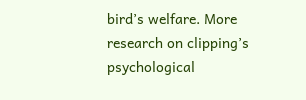bird’s welfare. More research on clipping’s psychological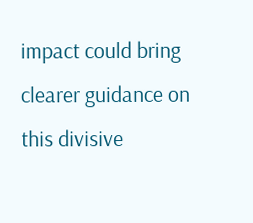impact could bring clearer guidance on this divisive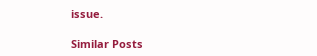issue.

Similar Posts